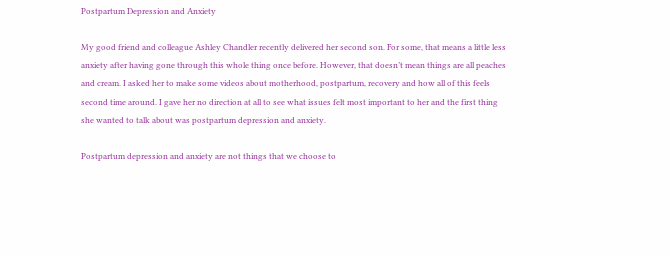Postpartum Depression and Anxiety

My good friend and colleague Ashley Chandler recently delivered her second son. For some, that means a little less anxiety after having gone through this whole thing once before. However, that doesn’t mean things are all peaches and cream. I asked her to make some videos about motherhood, postpartum, recovery and how all of this feels second time around. I gave her no direction at all to see what issues felt most important to her and the first thing she wanted to talk about was postpartum depression and anxiety.

Postpartum depression and anxiety are not things that we choose to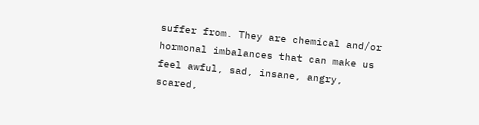suffer from. They are chemical and/or hormonal imbalances that can make us feel awful, sad, insane, angry, scared,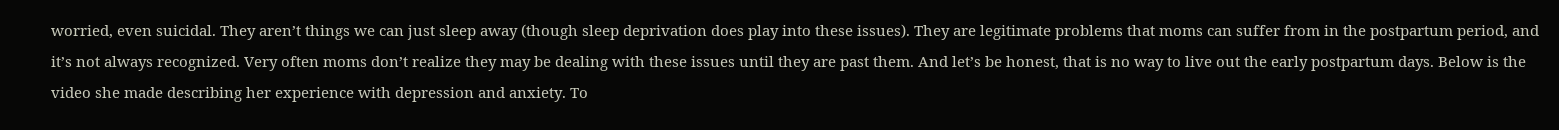worried, even suicidal. They aren’t things we can just sleep away (though sleep deprivation does play into these issues). They are legitimate problems that moms can suffer from in the postpartum period, and it’s not always recognized. Very often moms don’t realize they may be dealing with these issues until they are past them. And let’s be honest, that is no way to live out the early postpartum days. Below is the video she made describing her experience with depression and anxiety. To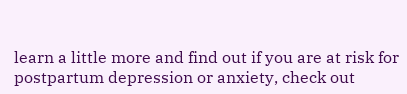learn a little more and find out if you are at risk for postpartum depression or anxiety, check out